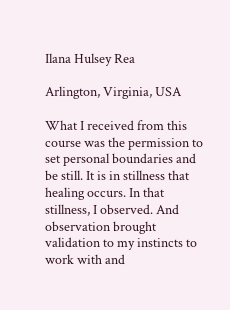Ilana Hulsey Rea

Arlington, Virginia, USA

What I received from this course was the permission to set personal boundaries and be still. It is in stillness that healing occurs. In that stillness, I observed. And observation brought validation to my instincts to work with and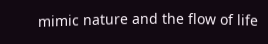mimic nature and the flow of life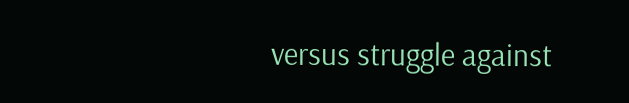versus struggle against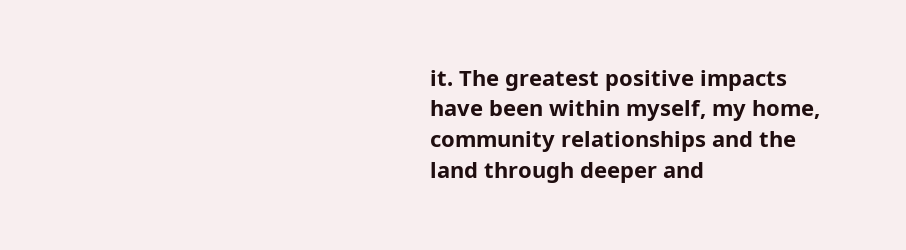it. The greatest positive impacts have been within myself, my home, community relationships and the land through deeper and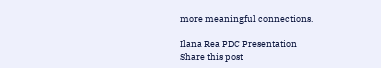more meaningful connections.

Ilana Rea PDC Presentation
Share this post